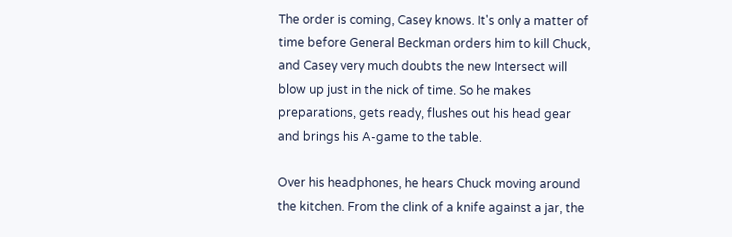The order is coming, Casey knows. It's only a matter of time before General Beckman orders him to kill Chuck, and Casey very much doubts the new Intersect will blow up just in the nick of time. So he makes preparations, gets ready, flushes out his head gear and brings his A-game to the table.

Over his headphones, he hears Chuck moving around the kitchen. From the clink of a knife against a jar, the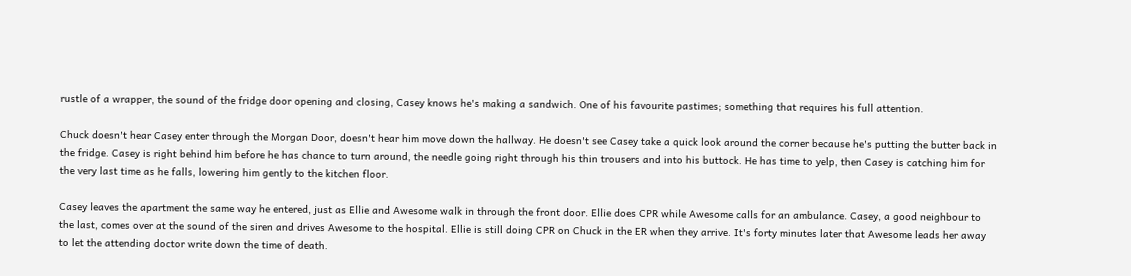rustle of a wrapper, the sound of the fridge door opening and closing, Casey knows he's making a sandwich. One of his favourite pastimes; something that requires his full attention.

Chuck doesn't hear Casey enter through the Morgan Door, doesn't hear him move down the hallway. He doesn't see Casey take a quick look around the corner because he's putting the butter back in the fridge. Casey is right behind him before he has chance to turn around, the needle going right through his thin trousers and into his buttock. He has time to yelp, then Casey is catching him for the very last time as he falls, lowering him gently to the kitchen floor.

Casey leaves the apartment the same way he entered, just as Ellie and Awesome walk in through the front door. Ellie does CPR while Awesome calls for an ambulance. Casey, a good neighbour to the last, comes over at the sound of the siren and drives Awesome to the hospital. Ellie is still doing CPR on Chuck in the ER when they arrive. It's forty minutes later that Awesome leads her away to let the attending doctor write down the time of death.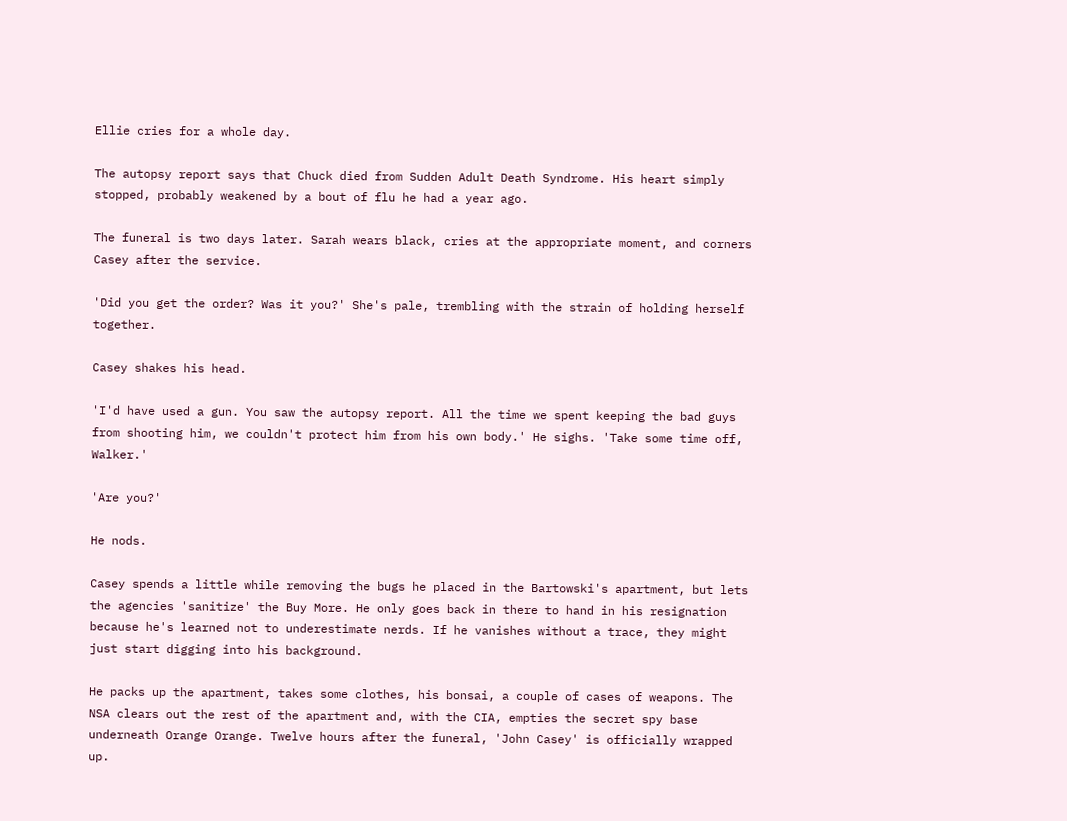Ellie cries for a whole day.

The autopsy report says that Chuck died from Sudden Adult Death Syndrome. His heart simply stopped, probably weakened by a bout of flu he had a year ago.

The funeral is two days later. Sarah wears black, cries at the appropriate moment, and corners Casey after the service.

'Did you get the order? Was it you?' She's pale, trembling with the strain of holding herself together.

Casey shakes his head.

'I'd have used a gun. You saw the autopsy report. All the time we spent keeping the bad guys from shooting him, we couldn't protect him from his own body.' He sighs. 'Take some time off, Walker.'

'Are you?'

He nods.

Casey spends a little while removing the bugs he placed in the Bartowski's apartment, but lets the agencies 'sanitize' the Buy More. He only goes back in there to hand in his resignation because he's learned not to underestimate nerds. If he vanishes without a trace, they might just start digging into his background.

He packs up the apartment, takes some clothes, his bonsai, a couple of cases of weapons. The NSA clears out the rest of the apartment and, with the CIA, empties the secret spy base underneath Orange Orange. Twelve hours after the funeral, 'John Casey' is officially wrapped up.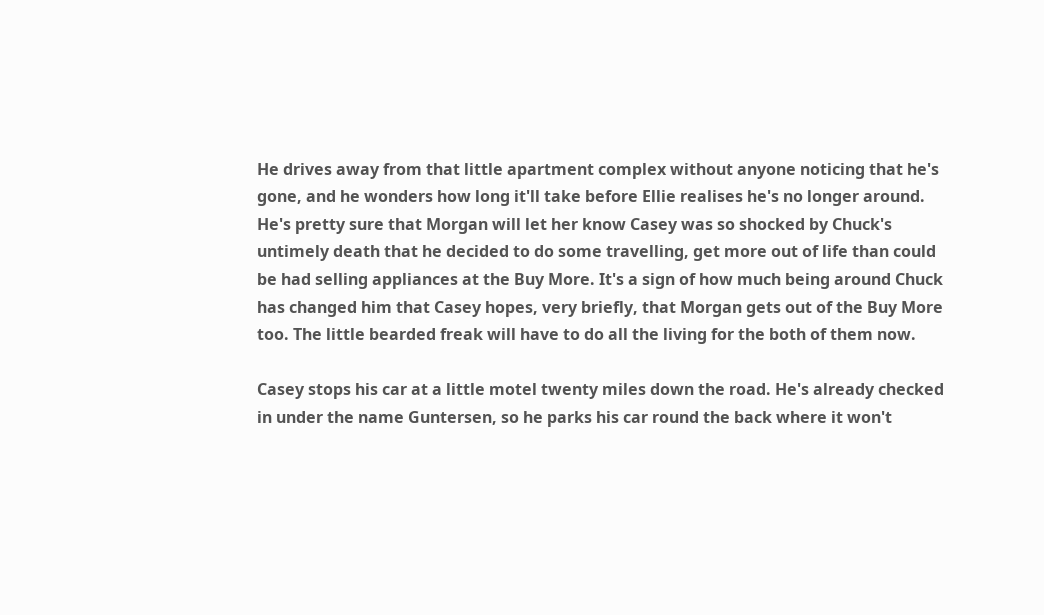He drives away from that little apartment complex without anyone noticing that he's gone, and he wonders how long it'll take before Ellie realises he's no longer around. He's pretty sure that Morgan will let her know Casey was so shocked by Chuck's untimely death that he decided to do some travelling, get more out of life than could be had selling appliances at the Buy More. It's a sign of how much being around Chuck has changed him that Casey hopes, very briefly, that Morgan gets out of the Buy More too. The little bearded freak will have to do all the living for the both of them now.

Casey stops his car at a little motel twenty miles down the road. He's already checked in under the name Guntersen, so he parks his car round the back where it won't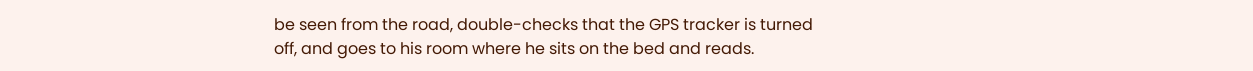be seen from the road, double-checks that the GPS tracker is turned off, and goes to his room where he sits on the bed and reads.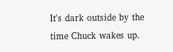It's dark outside by the time Chuck wakes up.